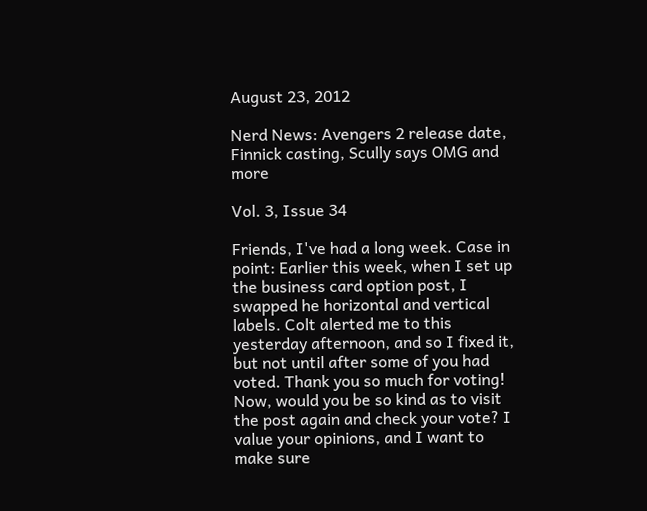August 23, 2012

Nerd News: Avengers 2 release date, Finnick casting, Scully says OMG and more

Vol. 3, Issue 34

Friends, I've had a long week. Case in point: Earlier this week, when I set up the business card option post, I swapped he horizontal and vertical labels. Colt alerted me to this yesterday afternoon, and so I fixed it, but not until after some of you had voted. Thank you so much for voting! Now, would you be so kind as to visit the post again and check your vote? I value your opinions, and I want to make sure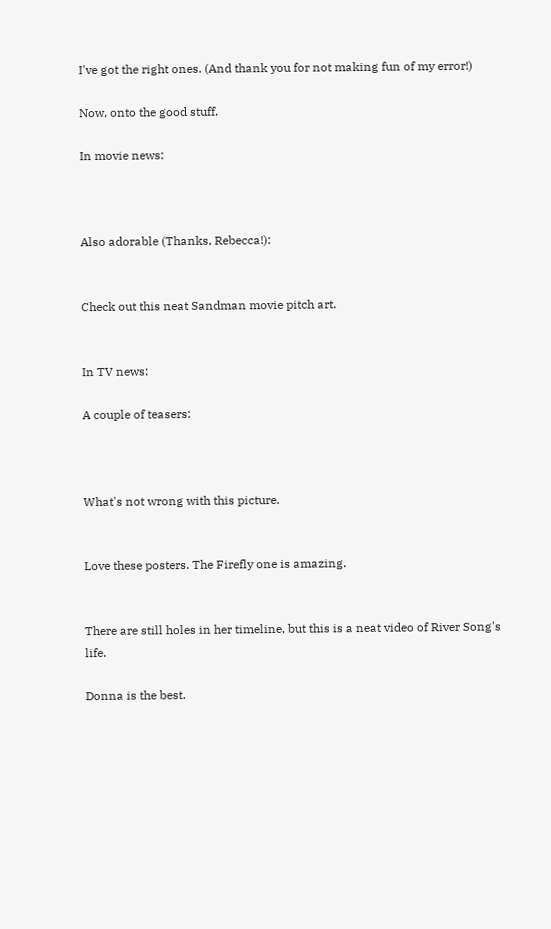I've got the right ones. (And thank you for not making fun of my error!)

Now, onto the good stuff.

In movie news:



Also adorable (Thanks, Rebecca!):


Check out this neat Sandman movie pitch art.


In TV news:

A couple of teasers:



What's not wrong with this picture.


Love these posters. The Firefly one is amazing.


There are still holes in her timeline, but this is a neat video of River Song's life.

Donna is the best.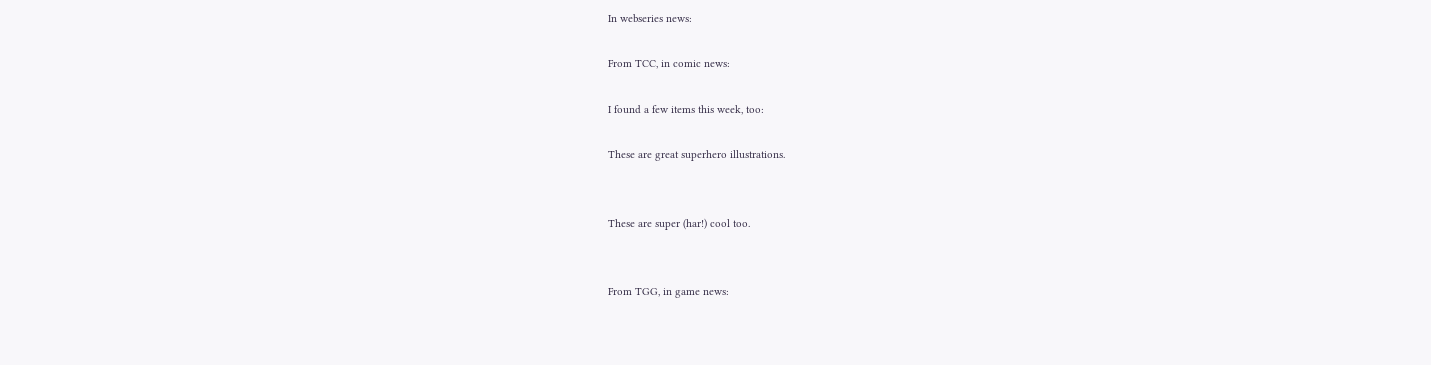In webseries news:

From TCC, in comic news:

I found a few items this week, too:

These are great superhero illustrations.


These are super (har!) cool too.


From TGG, in game news: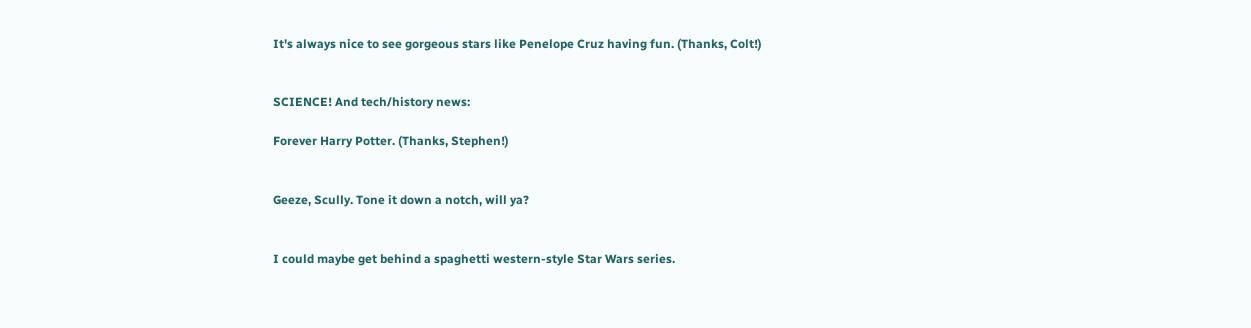It's always nice to see gorgeous stars like Penelope Cruz having fun. (Thanks, Colt!)


SCIENCE! And tech/history news:

Forever Harry Potter. (Thanks, Stephen!)


Geeze, Scully. Tone it down a notch, will ya?


I could maybe get behind a spaghetti western-style Star Wars series.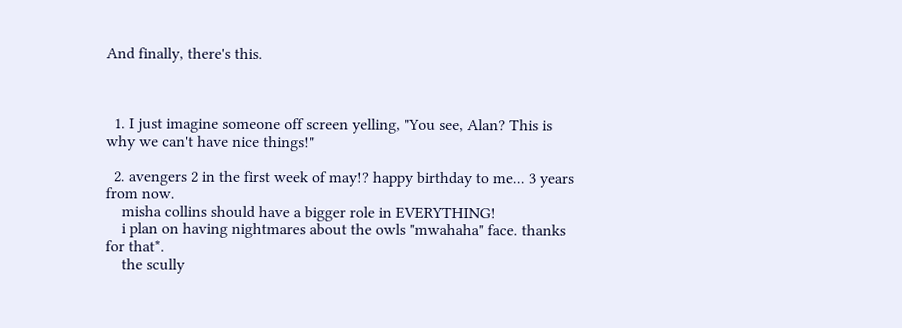And finally, there's this.



  1. I just imagine someone off screen yelling, "You see, Alan? This is why we can't have nice things!"

  2. avengers 2 in the first week of may!? happy birthday to me... 3 years from now.
    misha collins should have a bigger role in EVERYTHING!
    i plan on having nightmares about the owls "mwahaha" face. thanks for that*.
    the scully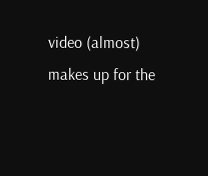video (almost) makes up for the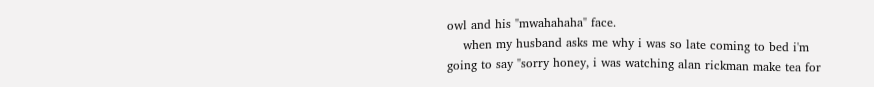owl and his "mwahahaha" face.
    when my husband asks me why i was so late coming to bed i'm going to say "sorry honey, i was watching alan rickman make tea for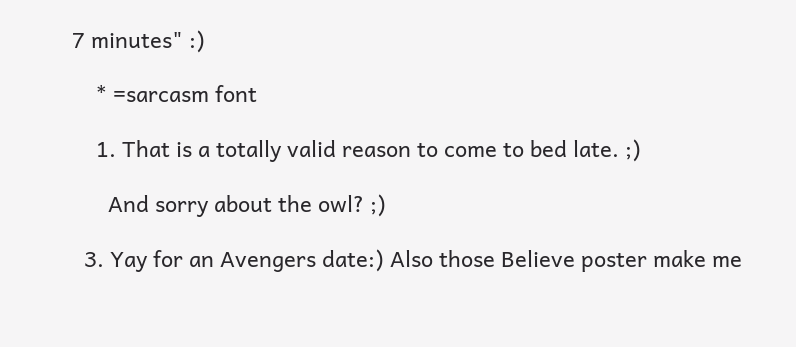7 minutes" :)

    * =sarcasm font

    1. That is a totally valid reason to come to bed late. ;)

      And sorry about the owl? ;)

  3. Yay for an Avengers date:) Also those Believe poster make me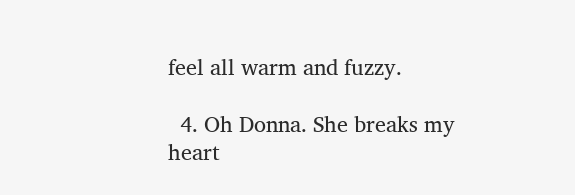feel all warm and fuzzy.

  4. Oh Donna. She breaks my heart